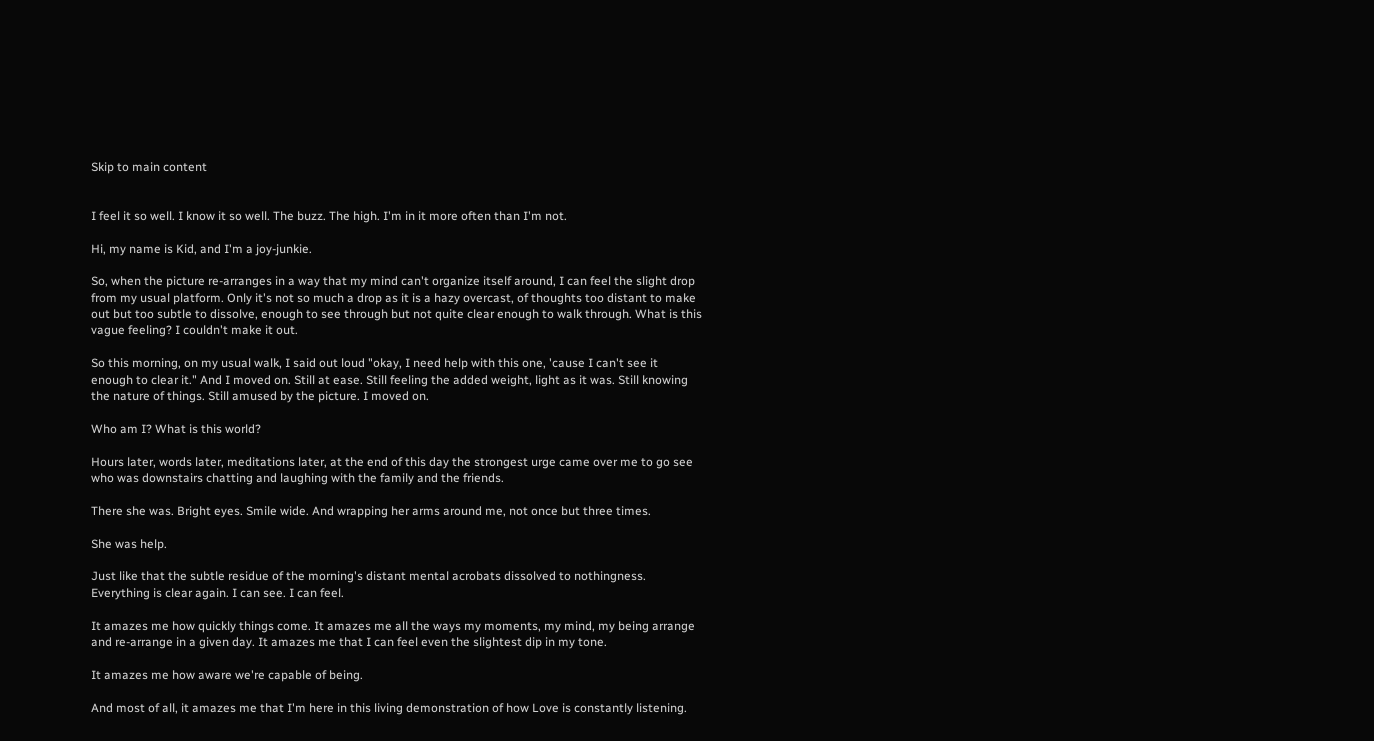Skip to main content


I feel it so well. I know it so well. The buzz. The high. I'm in it more often than I'm not.

Hi, my name is Kid, and I'm a joy-junkie.

So, when the picture re-arranges in a way that my mind can't organize itself around, I can feel the slight drop from my usual platform. Only it's not so much a drop as it is a hazy overcast, of thoughts too distant to make out but too subtle to dissolve, enough to see through but not quite clear enough to walk through. What is this vague feeling? I couldn't make it out.

So this morning, on my usual walk, I said out loud "okay, I need help with this one, 'cause I can't see it enough to clear it." And I moved on. Still at ease. Still feeling the added weight, light as it was. Still knowing the nature of things. Still amused by the picture. I moved on.

Who am I? What is this world?

Hours later, words later, meditations later, at the end of this day the strongest urge came over me to go see who was downstairs chatting and laughing with the family and the friends.

There she was. Bright eyes. Smile wide. And wrapping her arms around me, not once but three times.

She was help.

Just like that the subtle residue of the morning's distant mental acrobats dissolved to nothingness. Everything is clear again. I can see. I can feel.

It amazes me how quickly things come. It amazes me all the ways my moments, my mind, my being arrange and re-arrange in a given day. It amazes me that I can feel even the slightest dip in my tone.

It amazes me how aware we're capable of being.

And most of all, it amazes me that I'm here in this living demonstration of how Love is constantly listening.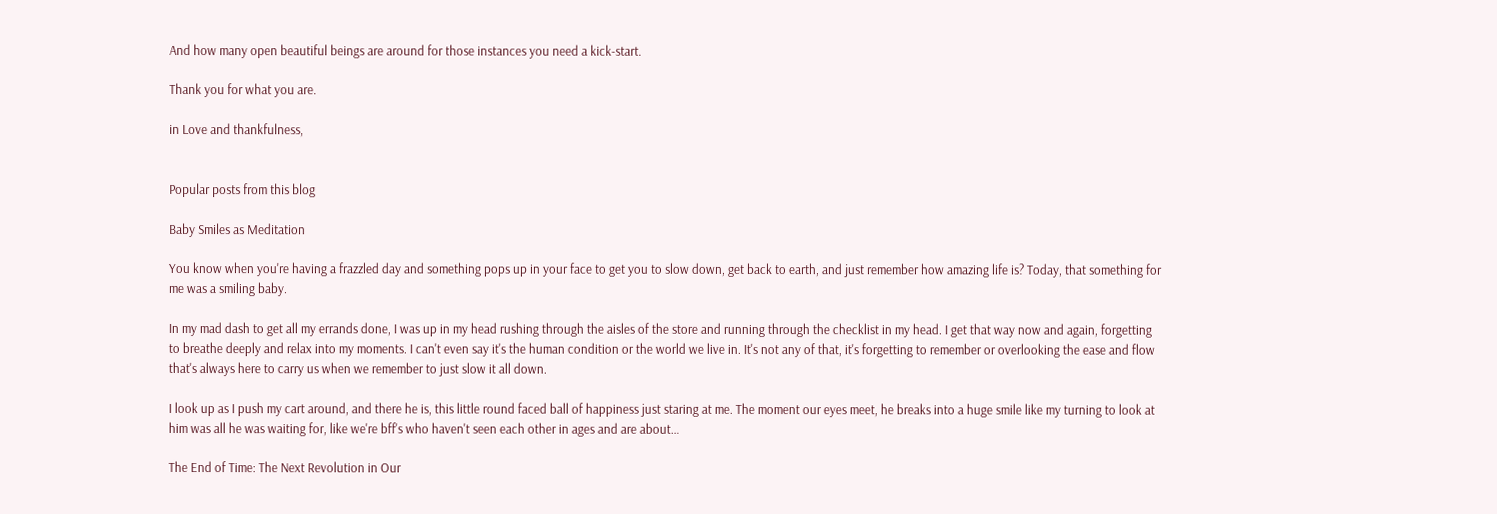And how many open beautiful beings are around for those instances you need a kick-start.

Thank you for what you are.

in Love and thankfulness,


Popular posts from this blog

Baby Smiles as Meditation

You know when you're having a frazzled day and something pops up in your face to get you to slow down, get back to earth, and just remember how amazing life is? Today, that something for me was a smiling baby.

In my mad dash to get all my errands done, I was up in my head rushing through the aisles of the store and running through the checklist in my head. I get that way now and again, forgetting to breathe deeply and relax into my moments. I can't even say it's the human condition or the world we live in. It's not any of that, it's forgetting to remember or overlooking the ease and flow that's always here to carry us when we remember to just slow it all down.

I look up as I push my cart around, and there he is, this little round faced ball of happiness just staring at me. The moment our eyes meet, he breaks into a huge smile like my turning to look at him was all he was waiting for, like we're bff's who haven't seen each other in ages and are about…

The End of Time: The Next Revolution in Our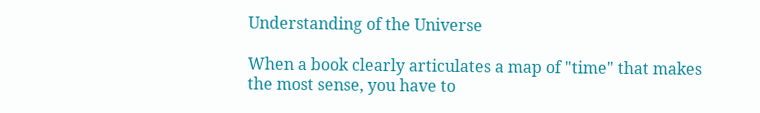Understanding of the Universe

When a book clearly articulates a map of "time" that makes the most sense, you have to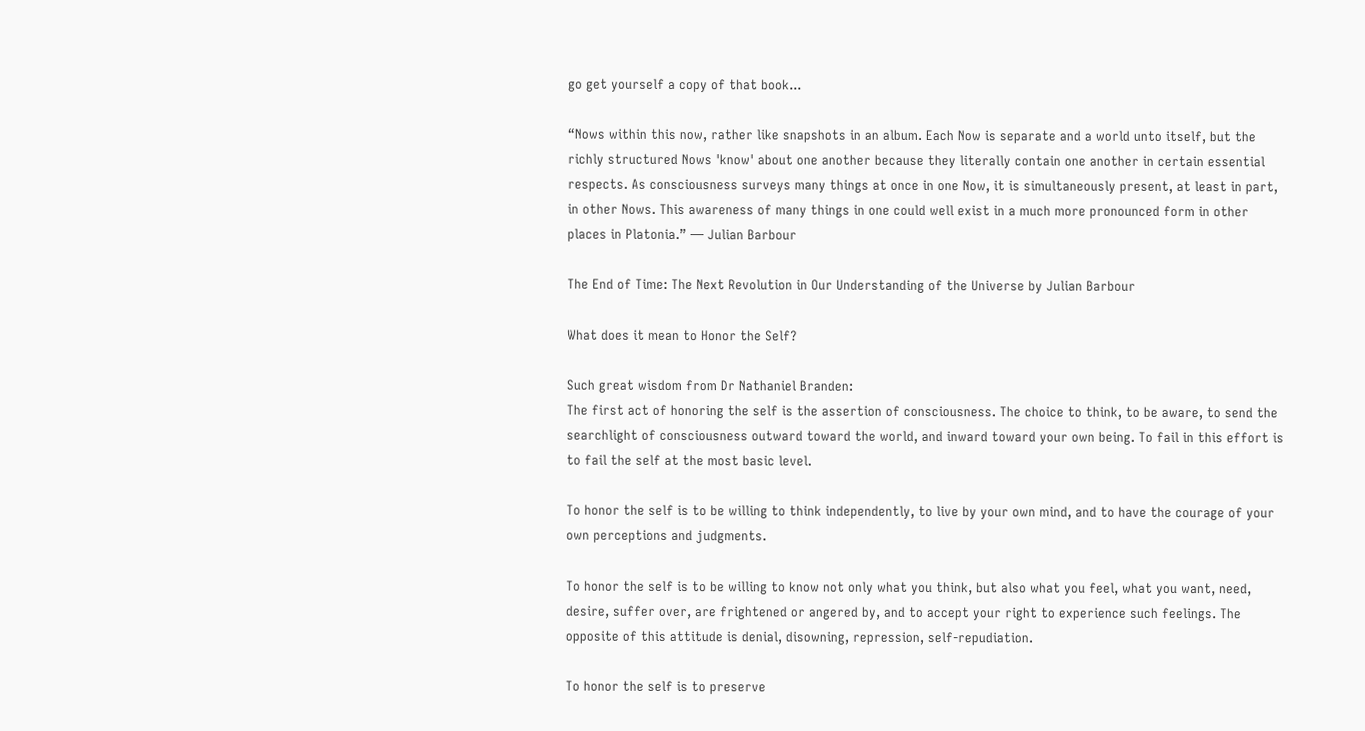go get yourself a copy of that book...

“Nows within this now, rather like snapshots in an album. Each Now is separate and a world unto itself, but the richly structured Nows 'know' about one another because they literally contain one another in certain essential respects. As consciousness surveys many things at once in one Now, it is simultaneously present, at least in part, in other Nows. This awareness of many things in one could well exist in a much more pronounced form in other places in Platonia.” ― Julian Barbour

The End of Time: The Next Revolution in Our Understanding of the Universe by Julian Barbour

What does it mean to Honor the Self?

Such great wisdom from Dr Nathaniel Branden:
The first act of honoring the self is the assertion of consciousness. The choice to think, to be aware, to send the searchlight of consciousness outward toward the world, and inward toward your own being. To fail in this effort is to fail the self at the most basic level.

To honor the self is to be willing to think independently, to live by your own mind, and to have the courage of your own perceptions and judgments.

To honor the self is to be willing to know not only what you think, but also what you feel, what you want, need, desire, suffer over, are frightened or angered by, and to accept your right to experience such feelings. The opposite of this attitude is denial, disowning, repression, self-repudiation.

To honor the self is to preserve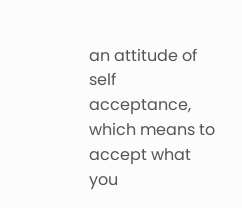an attitude of self acceptance, which means to accept what you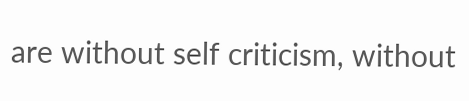are without self criticism, without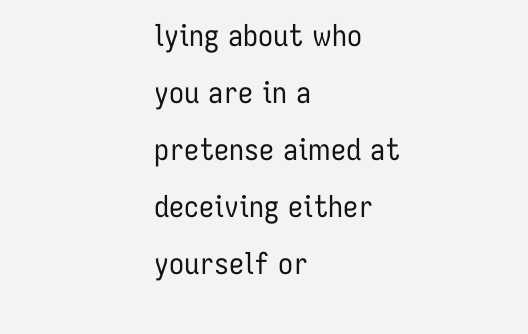lying about who you are in a pretense aimed at deceiving either yourself or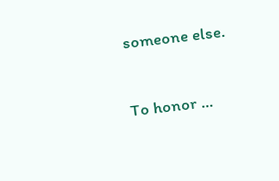someone else.

To honor …